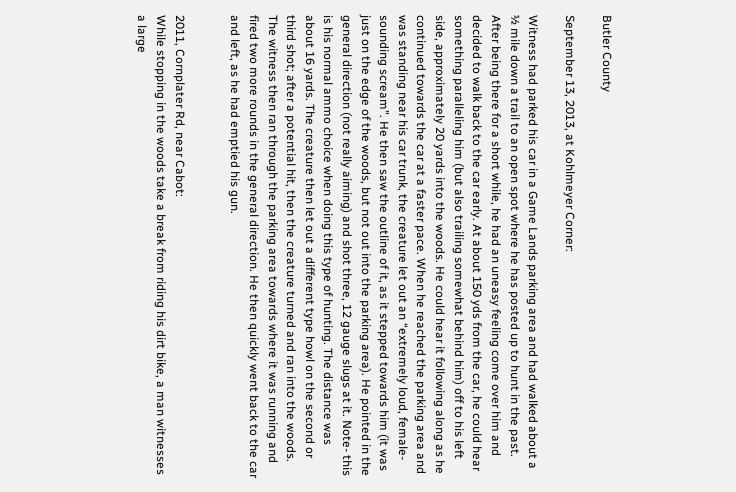Butler County

September 13, 2013, at Kohlmeyer Corner:

Witness had parked his car in a Game Lands parking area and had walked about a ½ mile down a trail to an open spot where he has posted up to hunt in the past. After being there for a short while, he had an uneasy feeling come over him and decided to walk back to the car early. At about 150 yds from the car, he could hear something paralleling him (but also trailing somewhat behind him) off to his left side, approximately 20 yards into the woods. He could hear it following along as he continued towards the car at a faster pace. When he reached the parking area and was standing near his car trunk, the creature let out an “extremely loud, female-sounding scream”. He then saw the outline of it, as it stepped towards him (it was just on the edge of the woods, but not out into the parking area). He pointed in the general direction (not really aiming) and shot three, 12 gauge slugs at it. Note- this is his normal ammo choice when doing this type of hunting. The distance was about 16 yards. The creature then let out a different type howl on the second or third shot; after a potential hit, then the creature turned and ran into the woods. The witness then ran through the parking area towards where it was running and fired two more rounds in the general direction. He then quickly went back to the car and left, as he had emptied his gun.


2011, Cornplater Rd, near Cabot:
While stopping in the woods take a break from riding his dirt bike, a man witnesses a large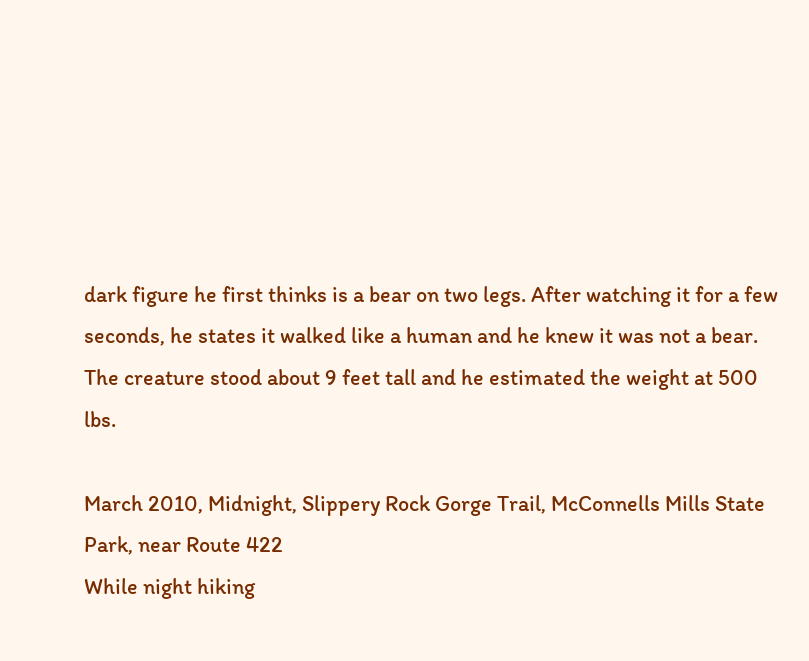dark figure he first thinks is a bear on two legs. After watching it for a few seconds, he states it walked like a human and he knew it was not a bear. The creature stood about 9 feet tall and he estimated the weight at 500 lbs.

March 2010, Midnight, Slippery Rock Gorge Trail, McConnells Mills State Park, near Route 422
While night hiking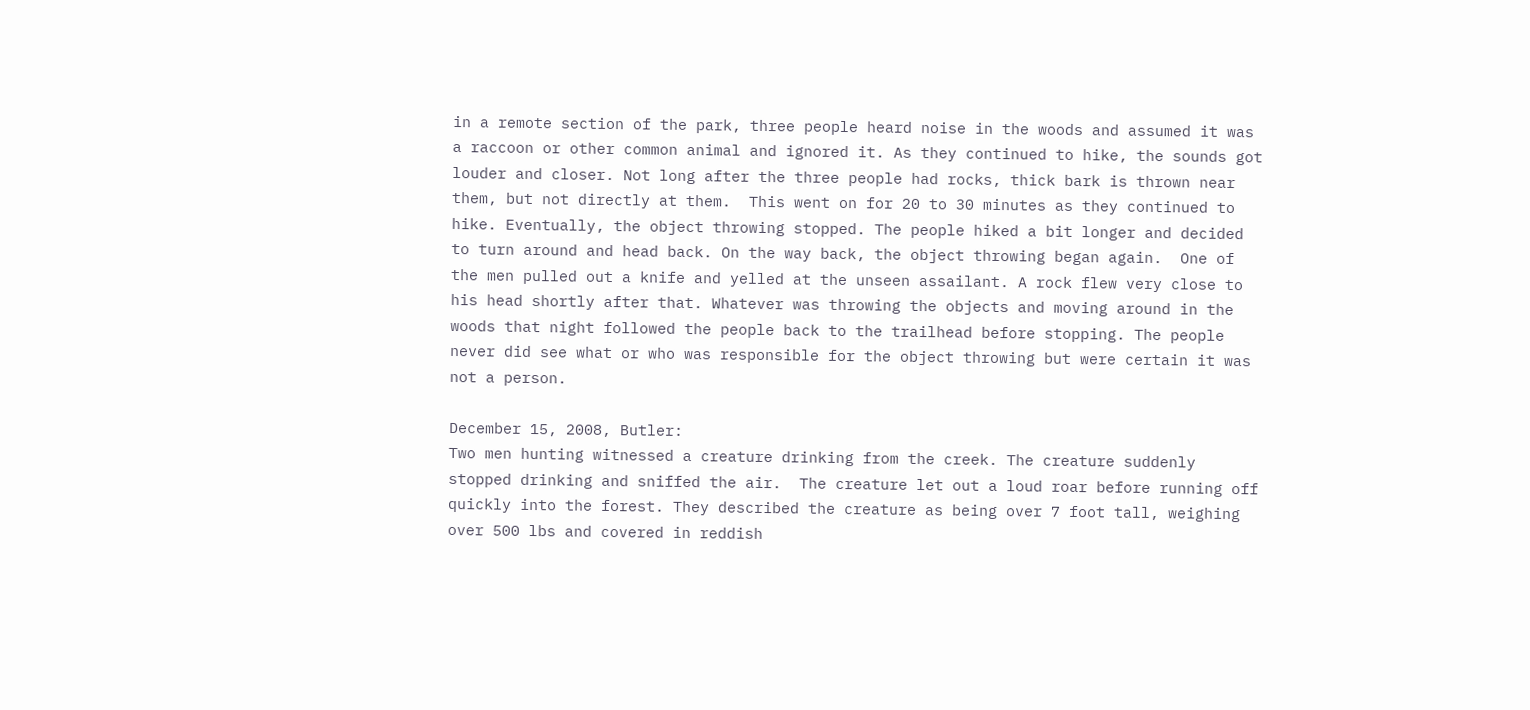in a remote section of the park, three people heard noise in the woods and assumed it was a raccoon or other common animal and ignored it. As they continued to hike, the sounds got louder and closer. Not long after the three people had rocks, thick bark is thrown near them, but not directly at them.  This went on for 20 to 30 minutes as they continued to hike. Eventually, the object throwing stopped. The people hiked a bit longer and decided to turn around and head back. On the way back, the object throwing began again.  One of the men pulled out a knife and yelled at the unseen assailant. A rock flew very close to his head shortly after that. Whatever was throwing the objects and moving around in the woods that night followed the people back to the trailhead before stopping. The people never did see what or who was responsible for the object throwing but were certain it was not a person.

December 15, 2008, Butler:
Two men hunting witnessed a creature drinking from the creek. The creature suddenly stopped drinking and sniffed the air.  The creature let out a loud roar before running off quickly into the forest. They described the creature as being over 7 foot tall, weighing over 500 lbs and covered in reddish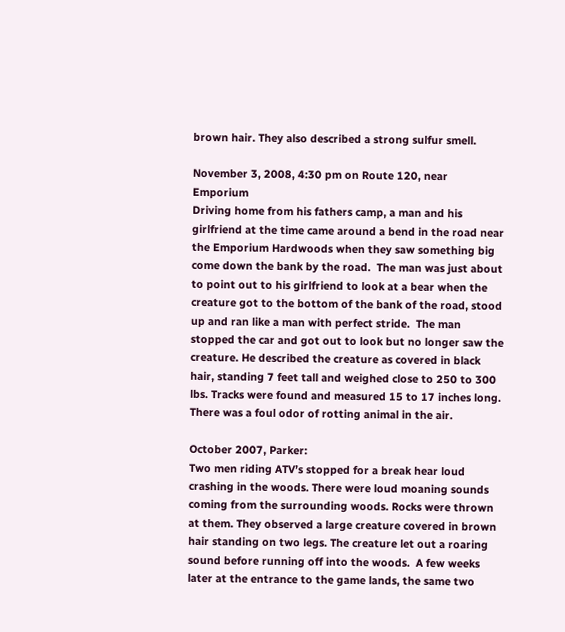brown hair. They also described a strong sulfur smell.

November 3, 2008, 4:30 pm on Route 120, near Emporium
Driving home from his fathers camp, a man and his girlfriend at the time came around a bend in the road near the Emporium Hardwoods when they saw something big come down the bank by the road.  The man was just about to point out to his girlfriend to look at a bear when the creature got to the bottom of the bank of the road, stood up and ran like a man with perfect stride.  The man stopped the car and got out to look but no longer saw the creature. He described the creature as covered in black hair, standing 7 feet tall and weighed close to 250 to 300 lbs. Tracks were found and measured 15 to 17 inches long. There was a foul odor of rotting animal in the air.

October 2007, Parker:
Two men riding ATV’s stopped for a break hear loud crashing in the woods. There were loud moaning sounds coming from the surrounding woods. Rocks were thrown at them. They observed a large creature covered in brown hair standing on two legs. The creature let out a roaring sound before running off into the woods.  A few weeks later at the entrance to the game lands, the same two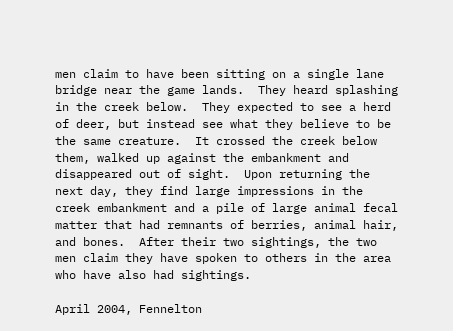men claim to have been sitting on a single lane bridge near the game lands.  They heard splashing in the creek below.  They expected to see a herd of deer, but instead see what they believe to be the same creature.  It crossed the creek below them, walked up against the embankment and disappeared out of sight.  Upon returning the next day, they find large impressions in the creek embankment and a pile of large animal fecal matter that had remnants of berries, animal hair, and bones.  After their two sightings, the two men claim they have spoken to others in the area who have also had sightings.

April 2004, Fennelton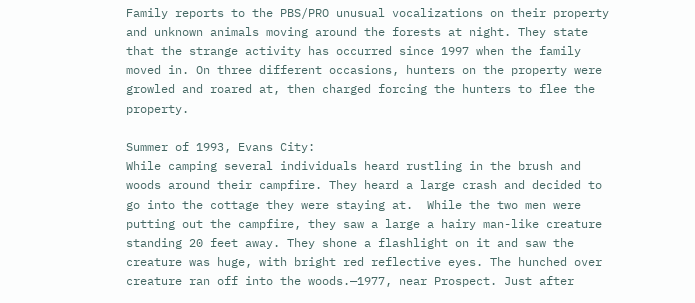Family reports to the PBS/PRO unusual vocalizations on their property and unknown animals moving around the forests at night. They state that the strange activity has occurred since 1997 when the family moved in. On three different occasions, hunters on the property were growled and roared at, then charged forcing the hunters to flee the property.

Summer of 1993, Evans City:
While camping several individuals heard rustling in the brush and woods around their campfire. They heard a large crash and decided to go into the cottage they were staying at.  While the two men were putting out the campfire, they saw a large a hairy man-like creature standing 20 feet away. They shone a flashlight on it and saw the creature was huge, with bright red reflective eyes. The hunched over creature ran off into the woods.—1977, near Prospect. Just after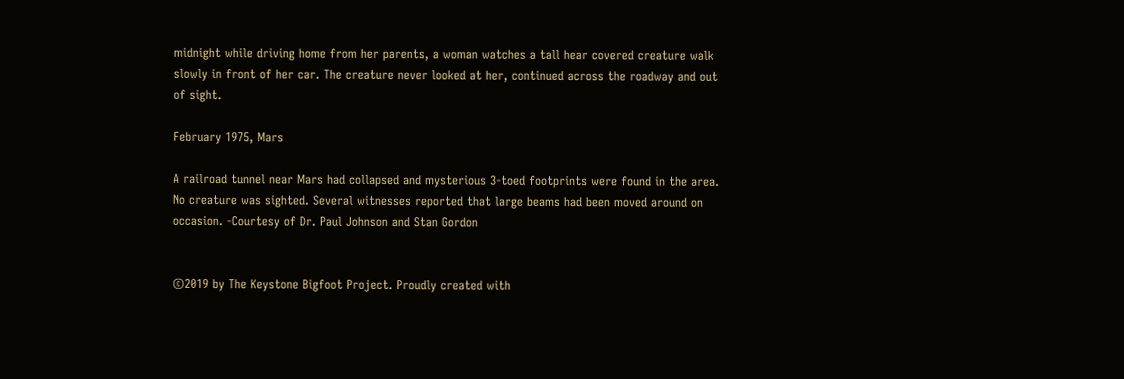midnight while driving home from her parents, a woman watches a tall hear covered creature walk slowly in front of her car. The creature never looked at her, continued across the roadway and out of sight.

February 1975, Mars

A railroad tunnel near Mars had collapsed and mysterious 3-toed footprints were found in the area. No creature was sighted. Several witnesses reported that large beams had been moved around on occasion. -Courtesy of Dr. Paul Johnson and Stan Gordon


©2019 by The Keystone Bigfoot Project. Proudly created with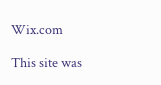Wix.com

This site was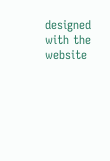designed with the
website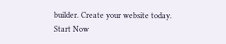builder. Create your website today.
Start Now